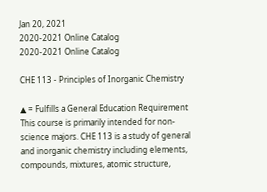Jan 20, 2021
2020-2021 Online Catalog
2020-2021 Online Catalog

CHE 113 - Principles of Inorganic Chemistry

▲ = Fulfills a General Education Requirement
This course is primarily intended for non-science majors. CHE 113 is a study of general and inorganic chemistry including elements, compounds, mixtures, atomic structure,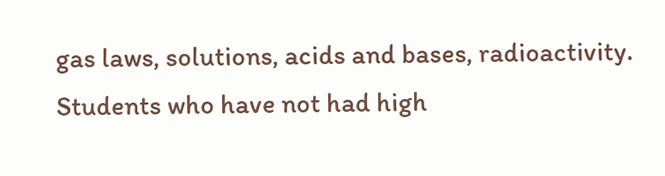gas laws, solutions, acids and bases, radioactivity. Students who have not had high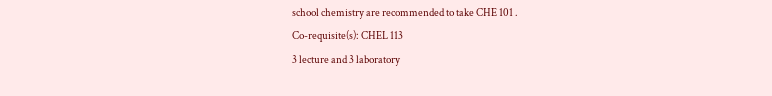school chemistry are recommended to take CHE 101 .
Co-requisite(s): CHEL 113
3 lecture and 3 laboratory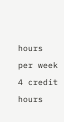hours per week
4 credit hours